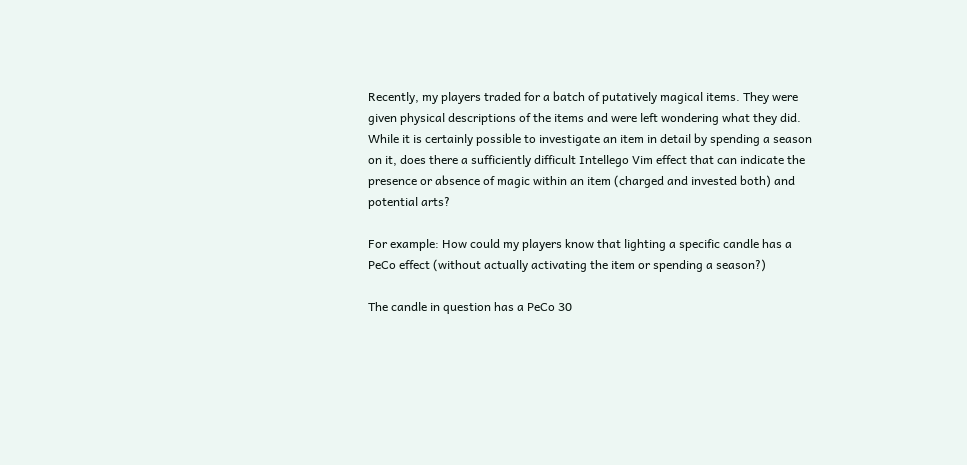Recently, my players traded for a batch of putatively magical items. They were given physical descriptions of the items and were left wondering what they did. While it is certainly possible to investigate an item in detail by spending a season on it, does there a sufficiently difficult Intellego Vim effect that can indicate the presence or absence of magic within an item (charged and invested both) and potential arts?

For example: How could my players know that lighting a specific candle has a PeCo effect (without actually activating the item or spending a season?)

The candle in question has a PeCo 30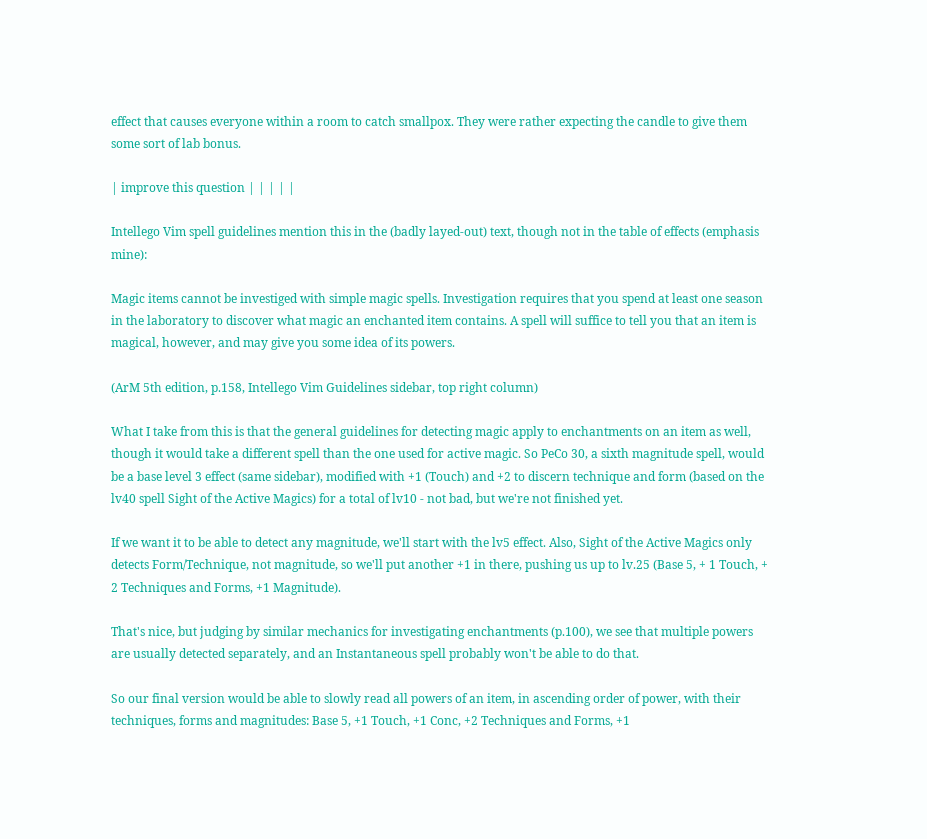effect that causes everyone within a room to catch smallpox. They were rather expecting the candle to give them some sort of lab bonus.

| improve this question | | | | |

Intellego Vim spell guidelines mention this in the (badly layed-out) text, though not in the table of effects (emphasis mine):

Magic items cannot be investiged with simple magic spells. Investigation requires that you spend at least one season in the laboratory to discover what magic an enchanted item contains. A spell will suffice to tell you that an item is magical, however, and may give you some idea of its powers.

(ArM 5th edition, p.158, Intellego Vim Guidelines sidebar, top right column)

What I take from this is that the general guidelines for detecting magic apply to enchantments on an item as well, though it would take a different spell than the one used for active magic. So PeCo 30, a sixth magnitude spell, would be a base level 3 effect (same sidebar), modified with +1 (Touch) and +2 to discern technique and form (based on the lv40 spell Sight of the Active Magics) for a total of lv10 - not bad, but we're not finished yet.

If we want it to be able to detect any magnitude, we'll start with the lv5 effect. Also, Sight of the Active Magics only detects Form/Technique, not magnitude, so we'll put another +1 in there, pushing us up to lv.25 (Base 5, + 1 Touch, + 2 Techniques and Forms, +1 Magnitude).

That's nice, but judging by similar mechanics for investigating enchantments (p.100), we see that multiple powers are usually detected separately, and an Instantaneous spell probably won't be able to do that.

So our final version would be able to slowly read all powers of an item, in ascending order of power, with their techniques, forms and magnitudes: Base 5, +1 Touch, +1 Conc, +2 Techniques and Forms, +1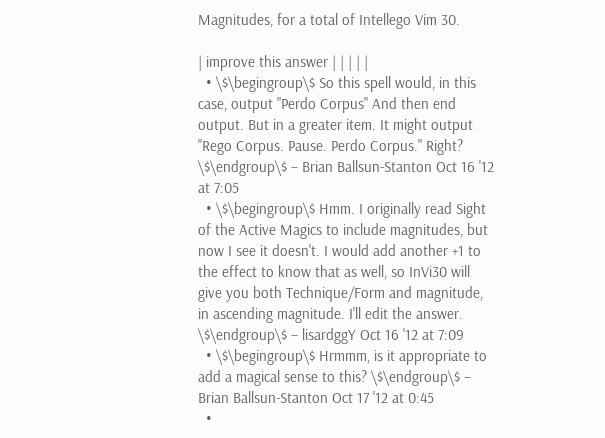Magnitudes, for a total of Intellego Vim 30.

| improve this answer | | | | |
  • \$\begingroup\$ So this spell would, in this case, output "Perdo Corpus" And then end output. But in a greater item. It might output "Rego Corpus. Pause. Perdo Corpus." Right? \$\endgroup\$ – Brian Ballsun-Stanton Oct 16 '12 at 7:05
  • \$\begingroup\$ Hmm. I originally read Sight of the Active Magics to include magnitudes, but now I see it doesn't. I would add another +1 to the effect to know that as well, so InVi30 will give you both Technique/Form and magnitude, in ascending magnitude. I'll edit the answer. \$\endgroup\$ – lisardggY Oct 16 '12 at 7:09
  • \$\begingroup\$ Hrmmm, is it appropriate to add a magical sense to this? \$\endgroup\$ – Brian Ballsun-Stanton Oct 17 '12 at 0:45
  •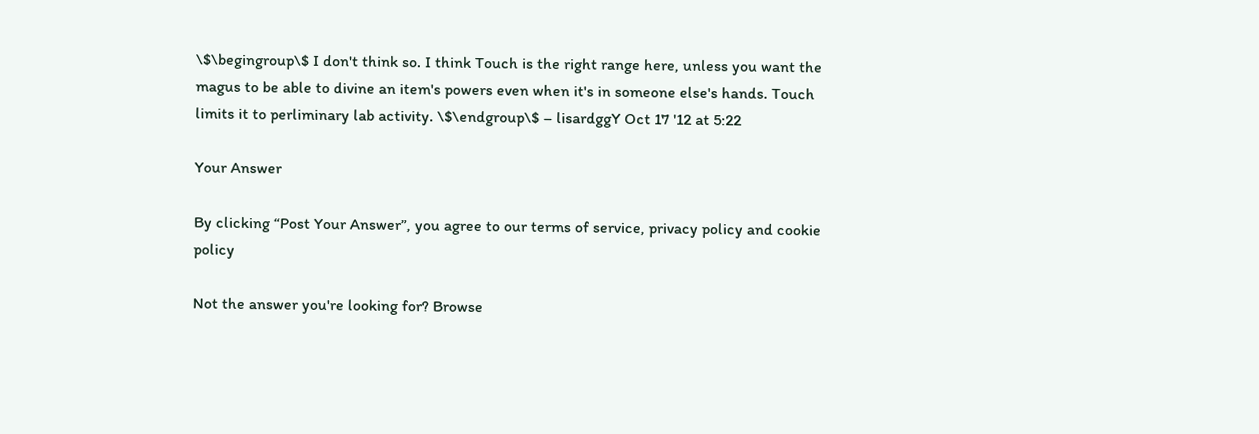\$\begingroup\$ I don't think so. I think Touch is the right range here, unless you want the magus to be able to divine an item's powers even when it's in someone else's hands. Touch limits it to perliminary lab activity. \$\endgroup\$ – lisardggY Oct 17 '12 at 5:22

Your Answer

By clicking “Post Your Answer”, you agree to our terms of service, privacy policy and cookie policy

Not the answer you're looking for? Browse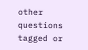other questions tagged or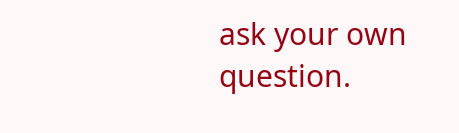ask your own question.